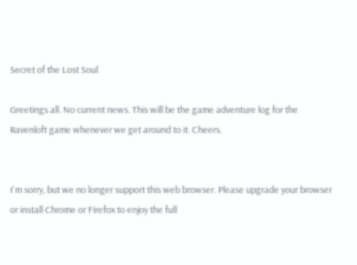Secret of the Lost Soul

Greetings all. No current news. This will be the game adventure log for the Ravenloft game whenever we get around to it. Cheers.


I'm sorry, but we no longer support this web browser. Please upgrade your browser or install Chrome or Firefox to enjoy the full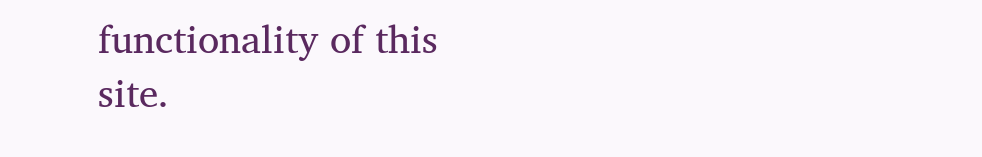functionality of this site.